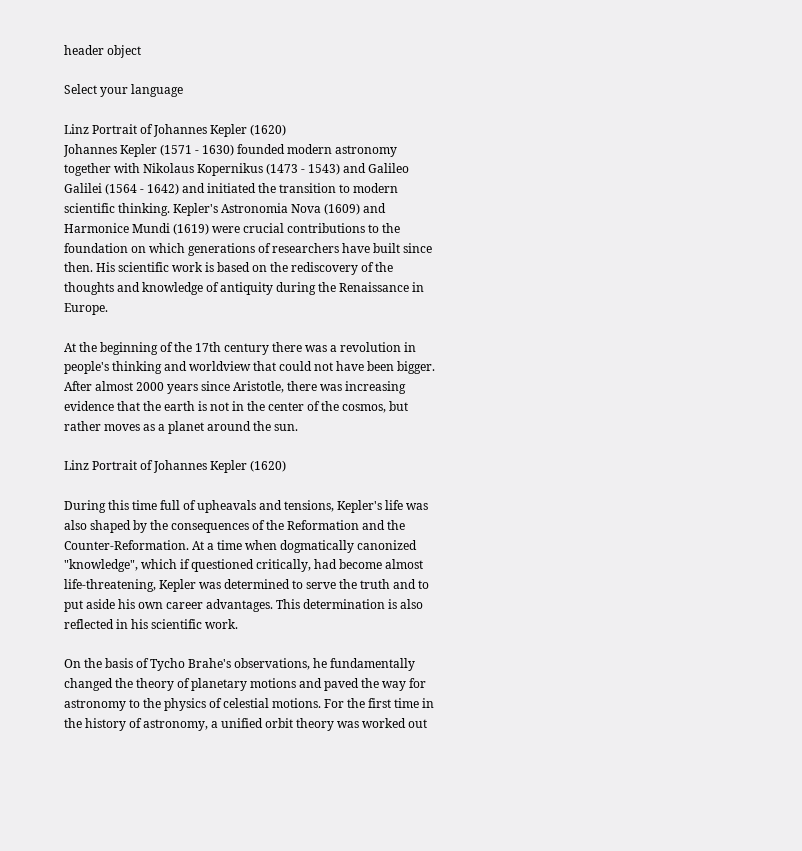header object

Select your language

Linz Portrait of Johannes Kepler (1620)
Johannes Kepler (1571 - 1630) founded modern astronomy together with Nikolaus Kopernikus (1473 - 1543) and Galileo Galilei (1564 - 1642) and initiated the transition to modern scientific thinking. Kepler's Astronomia Nova (1609) and Harmonice Mundi (1619) were crucial contributions to the foundation on which generations of researchers have built since then. His scientific work is based on the rediscovery of the thoughts and knowledge of antiquity during the Renaissance in Europe.

At the beginning of the 17th century there was a revolution in people's thinking and worldview that could not have been bigger. After almost 2000 years since Aristotle, there was increasing evidence that the earth is not in the center of the cosmos, but rather moves as a planet around the sun.

Linz Portrait of Johannes Kepler (1620)

During this time full of upheavals and tensions, Kepler's life was also shaped by the consequences of the Reformation and the Counter-Reformation. At a time when dogmatically canonized "knowledge", which if questioned critically, had become almost life-threatening, Kepler was determined to serve the truth and to put aside his own career advantages. This determination is also reflected in his scientific work.

On the basis of Tycho Brahe's observations, he fundamentally changed the theory of planetary motions and paved the way for astronomy to the physics of celestial motions. For the first time in the history of astronomy, a unified orbit theory was worked out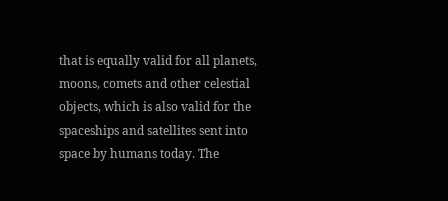that is equally valid for all planets, moons, comets and other celestial objects, which is also valid for the spaceships and satellites sent into space by humans today. The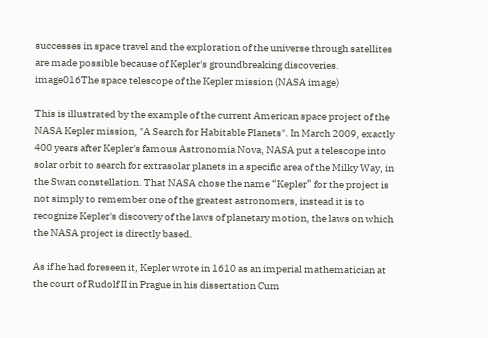successes in space travel and the exploration of the universe through satellites are made possible because of Kepler's groundbreaking discoveries.
image016The space telescope of the Kepler mission (NASA image)

This is illustrated by the example of the current American space project of the NASA Kepler mission, "A Search for Habitable Planets". In March 2009, exactly 400 years after Kepler's famous Astronomia Nova, NASA put a telescope into solar orbit to search for extrasolar planets in a specific area of the Milky Way, in the Swan constellation. That NASA chose the name “Kepler” for the project is not simply to remember one of the greatest astronomers, instead it is to recognize Kepler's discovery of the laws of planetary motion, the laws on which the NASA project is directly based.

As if he had foreseen it, Kepler wrote in 1610 as an imperial mathematician at the court of Rudolf II in Prague in his dissertation Cum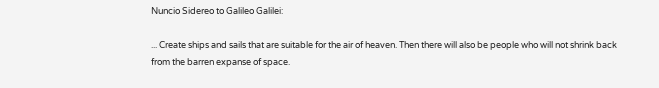Nuncio Sidereo to Galileo Galilei:

... Create ships and sails that are suitable for the air of heaven. Then there will also be people who will not shrink back from the barren expanse of space.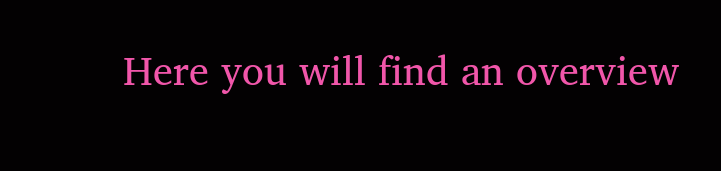Here you will find an overview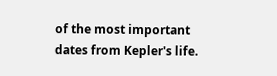of the most important dates from Kepler's life.